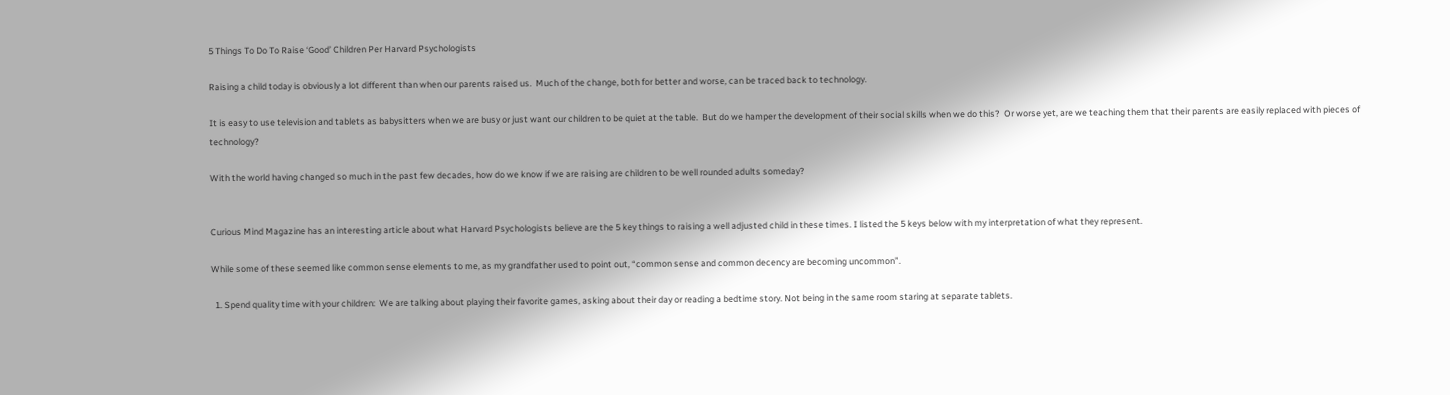5 Things To Do To Raise ‘Good’ Children Per Harvard Psychologists

Raising a child today is obviously a lot different than when our parents raised us.  Much of the change, both for better and worse, can be traced back to technology.

It is easy to use television and tablets as babysitters when we are busy or just want our children to be quiet at the table.  But do we hamper the development of their social skills when we do this?  Or worse yet, are we teaching them that their parents are easily replaced with pieces of technology?

With the world having changed so much in the past few decades, how do we know if we are raising are children to be well rounded adults someday?


Curious Mind Magazine has an interesting article about what Harvard Psychologists believe are the 5 key things to raising a well adjusted child in these times. I listed the 5 keys below with my interpretation of what they represent.

While some of these seemed like common sense elements to me, as my grandfather used to point out, “common sense and common decency are becoming uncommon”.

  1. Spend quality time with your children:  We are talking about playing their favorite games, asking about their day or reading a bedtime story. Not being in the same room staring at separate tablets.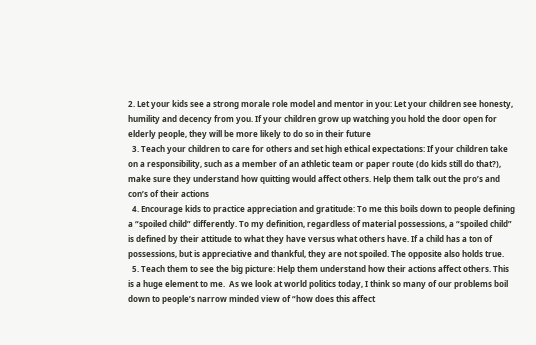2. Let your kids see a strong morale role model and mentor in you: Let your children see honesty, humility and decency from you. If your children grow up watching you hold the door open for elderly people, they will be more likely to do so in their future
  3. Teach your children to care for others and set high ethical expectations: If your children take on a responsibility, such as a member of an athletic team or paper route (do kids still do that?), make sure they understand how quitting would affect others. Help them talk out the pro’s and con’s of their actions
  4. Encourage kids to practice appreciation and gratitude: To me this boils down to people defining a “spoiled child” differently. To my definition, regardless of material possessions, a “spoiled child” is defined by their attitude to what they have versus what others have. If a child has a ton of possessions, but is appreciative and thankful, they are not spoiled. The opposite also holds true.
  5. Teach them to see the big picture: Help them understand how their actions affect others. This is a huge element to me.  As we look at world politics today, I think so many of our problems boil down to people’s narrow minded view of “how does this affect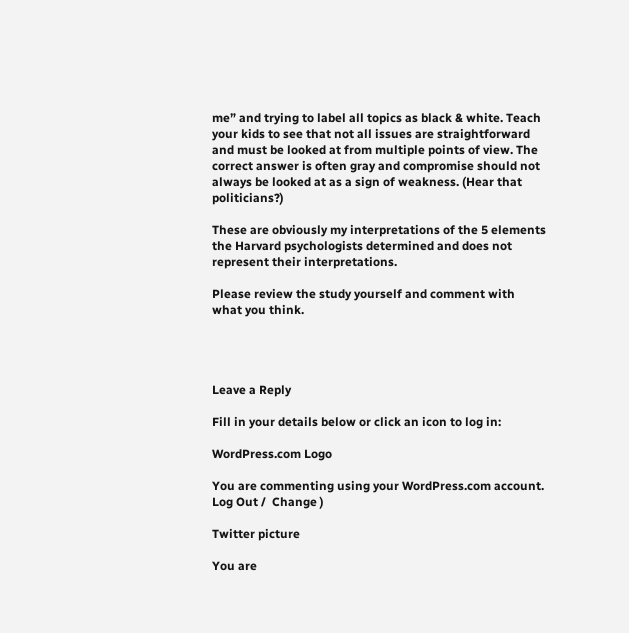me” and trying to label all topics as black & white. Teach your kids to see that not all issues are straightforward and must be looked at from multiple points of view. The correct answer is often gray and compromise should not always be looked at as a sign of weakness. (Hear that politicians?)

These are obviously my interpretations of the 5 elements the Harvard psychologists determined and does not represent their interpretations.

Please review the study yourself and comment with what you think.




Leave a Reply

Fill in your details below or click an icon to log in:

WordPress.com Logo

You are commenting using your WordPress.com account. Log Out /  Change )

Twitter picture

You are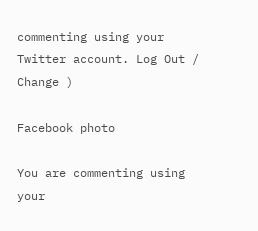commenting using your Twitter account. Log Out /  Change )

Facebook photo

You are commenting using your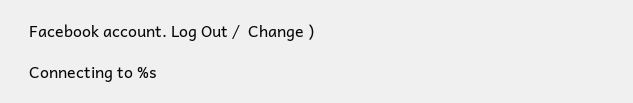Facebook account. Log Out /  Change )

Connecting to %s